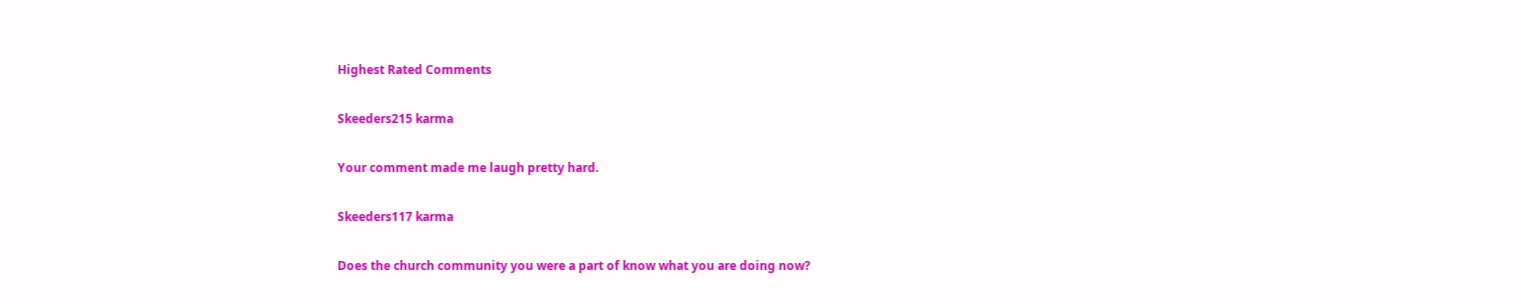Highest Rated Comments

Skeeders215 karma

Your comment made me laugh pretty hard.

Skeeders117 karma

Does the church community you were a part of know what you are doing now?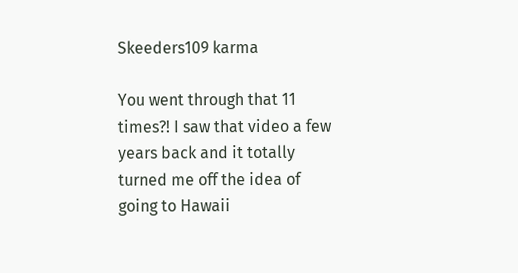Skeeders109 karma

You went through that 11 times?! I saw that video a few years back and it totally turned me off the idea of going to Hawaii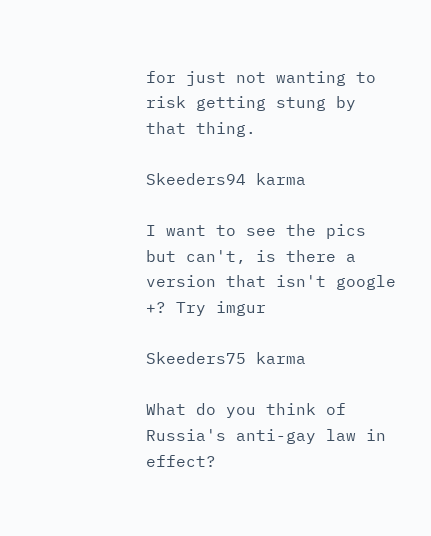for just not wanting to risk getting stung by that thing.

Skeeders94 karma

I want to see the pics but can't, is there a version that isn't google +? Try imgur

Skeeders75 karma

What do you think of Russia's anti-gay law in effect?